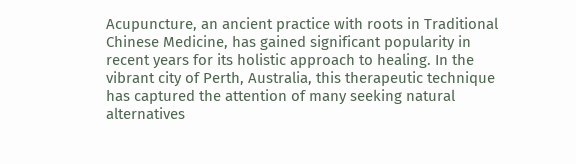Acupuncture, an ancient practice with roots in Traditional Chinese Medicine, has gained significant popularity in recent years for its holistic approach to healing. In the vibrant city of Perth, Australia, this therapeutic technique has captured the attention of many seeking natural alternatives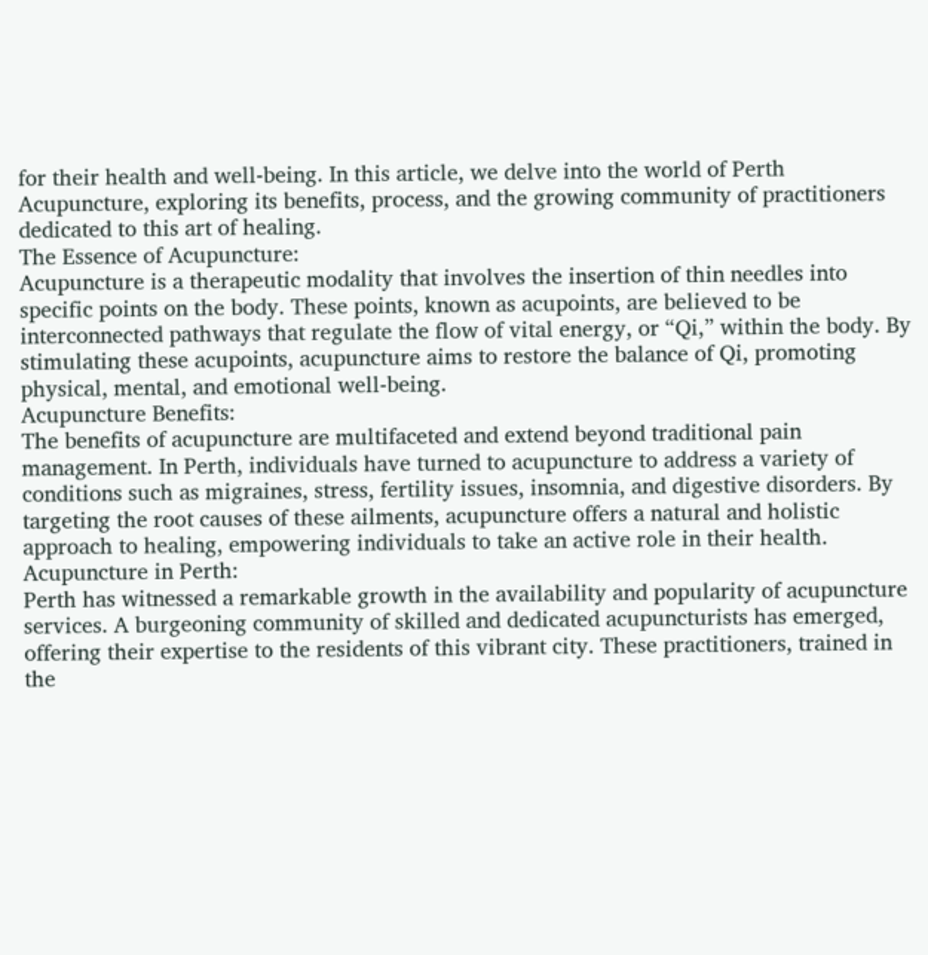for their health and well-being. In this article, we delve into the world of Perth Acupuncture, exploring its benefits, process, and the growing community of practitioners dedicated to this art of healing.
The Essence of Acupuncture:
Acupuncture is a therapeutic modality that involves the insertion of thin needles into specific points on the body. These points, known as acupoints, are believed to be interconnected pathways that regulate the flow of vital energy, or “Qi,” within the body. By stimulating these acupoints, acupuncture aims to restore the balance of Qi, promoting physical, mental, and emotional well-being.
Acupuncture Benefits:
The benefits of acupuncture are multifaceted and extend beyond traditional pain management. In Perth, individuals have turned to acupuncture to address a variety of conditions such as migraines, stress, fertility issues, insomnia, and digestive disorders. By targeting the root causes of these ailments, acupuncture offers a natural and holistic approach to healing, empowering individuals to take an active role in their health.
Acupuncture in Perth:
Perth has witnessed a remarkable growth in the availability and popularity of acupuncture services. A burgeoning community of skilled and dedicated acupuncturists has emerged, offering their expertise to the residents of this vibrant city. These practitioners, trained in the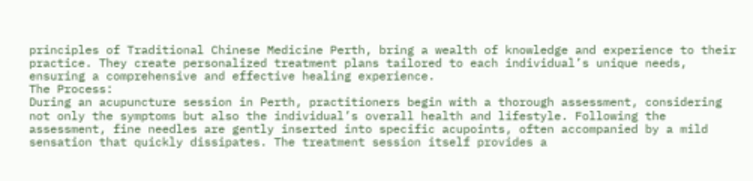principles of Traditional Chinese Medicine Perth, bring a wealth of knowledge and experience to their practice. They create personalized treatment plans tailored to each individual’s unique needs, ensuring a comprehensive and effective healing experience.
The Process:
During an acupuncture session in Perth, practitioners begin with a thorough assessment, considering not only the symptoms but also the individual’s overall health and lifestyle. Following the assessment, fine needles are gently inserted into specific acupoints, often accompanied by a mild sensation that quickly dissipates. The treatment session itself provides a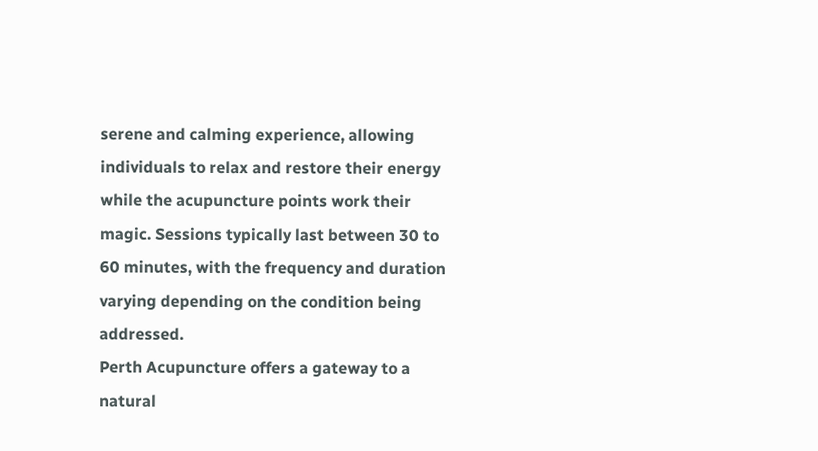serene and calming experience, allowing individuals to relax and restore their energy while the acupuncture points work their magic. Sessions typically last between 30 to 60 minutes, with the frequency and duration varying depending on the condition being addressed.
Perth Acupuncture offers a gateway to a natural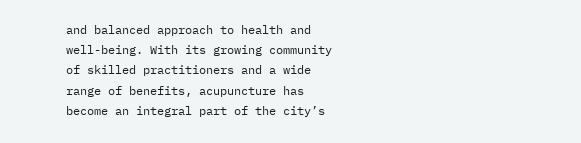and balanced approach to health and well-being. With its growing community of skilled practitioners and a wide range of benefits, acupuncture has become an integral part of the city’s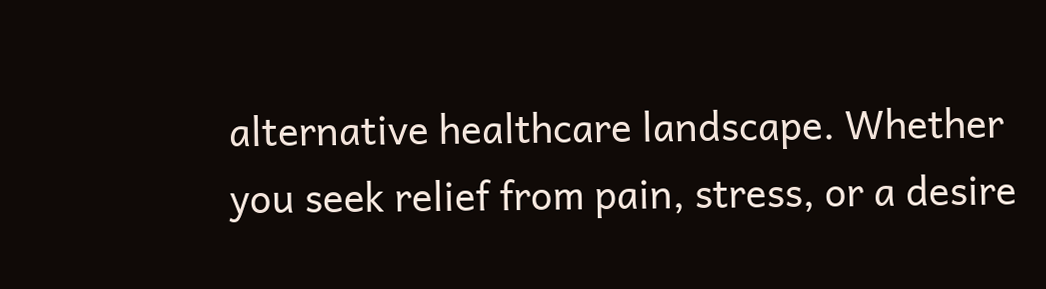alternative healthcare landscape. Whether you seek relief from pain, stress, or a desire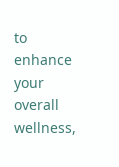to enhance your overall wellness,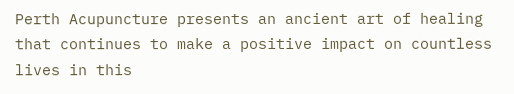Perth Acupuncture presents an ancient art of healing that continues to make a positive impact on countless lives in this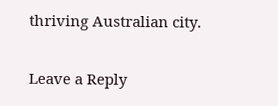thriving Australian city.

Leave a Reply